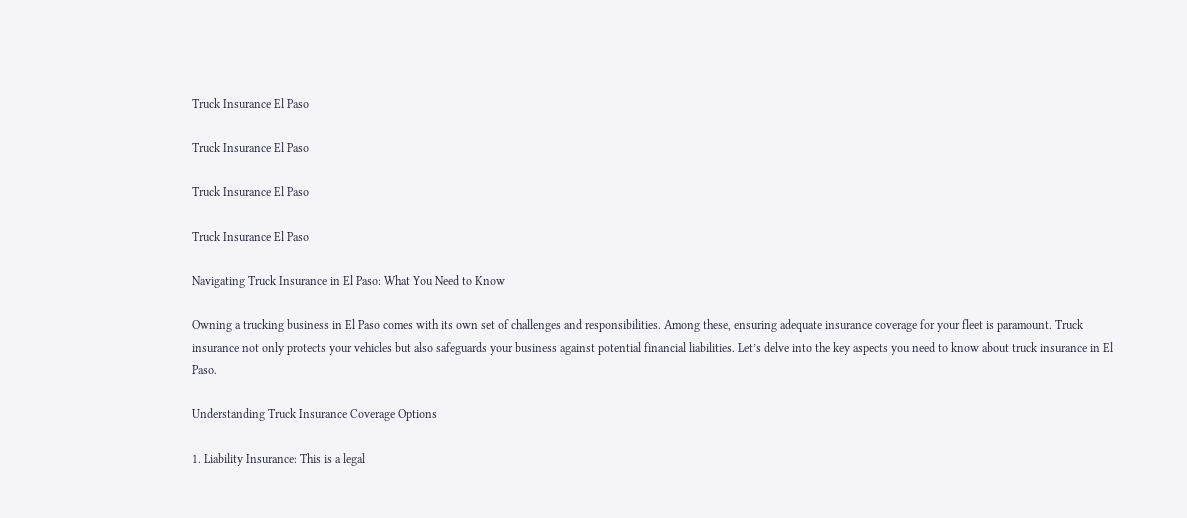Truck Insurance El Paso

Truck Insurance El Paso

Truck Insurance El Paso

Truck Insurance El Paso

Navigating Truck Insurance in El Paso: What You Need to Know

Owning a trucking business in El Paso comes with its own set of challenges and responsibilities. Among these, ensuring adequate insurance coverage for your fleet is paramount. Truck insurance not only protects your vehicles but also safeguards your business against potential financial liabilities. Let’s delve into the key aspects you need to know about truck insurance in El Paso.

Understanding Truck Insurance Coverage Options

1. Liability Insurance: This is a legal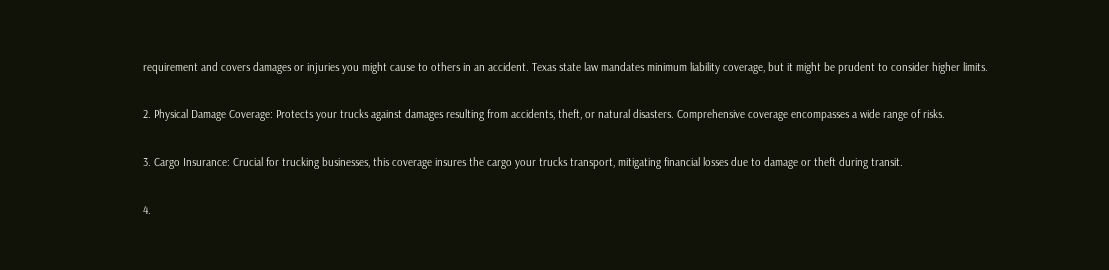requirement and covers damages or injuries you might cause to others in an accident. Texas state law mandates minimum liability coverage, but it might be prudent to consider higher limits.

2. Physical Damage Coverage: Protects your trucks against damages resulting from accidents, theft, or natural disasters. Comprehensive coverage encompasses a wide range of risks.

3. Cargo Insurance: Crucial for trucking businesses, this coverage insures the cargo your trucks transport, mitigating financial losses due to damage or theft during transit.

4.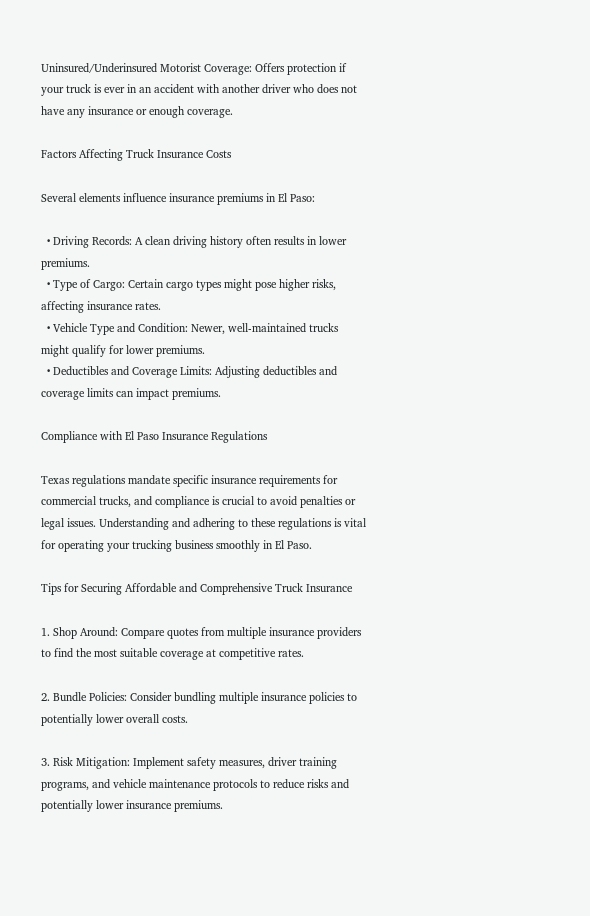Uninsured/Underinsured Motorist Coverage: Offers protection if your truck is ever in an accident with another driver who does not have any insurance or enough coverage.

Factors Affecting Truck Insurance Costs

Several elements influence insurance premiums in El Paso:

  • Driving Records: A clean driving history often results in lower premiums.
  • Type of Cargo: Certain cargo types might pose higher risks, affecting insurance rates.
  • Vehicle Type and Condition: Newer, well-maintained trucks might qualify for lower premiums.
  • Deductibles and Coverage Limits: Adjusting deductibles and coverage limits can impact premiums.

Compliance with El Paso Insurance Regulations

Texas regulations mandate specific insurance requirements for commercial trucks, and compliance is crucial to avoid penalties or legal issues. Understanding and adhering to these regulations is vital for operating your trucking business smoothly in El Paso.

Tips for Securing Affordable and Comprehensive Truck Insurance

1. Shop Around: Compare quotes from multiple insurance providers to find the most suitable coverage at competitive rates.

2. Bundle Policies: Consider bundling multiple insurance policies to potentially lower overall costs.

3. Risk Mitigation: Implement safety measures, driver training programs, and vehicle maintenance protocols to reduce risks and potentially lower insurance premiums.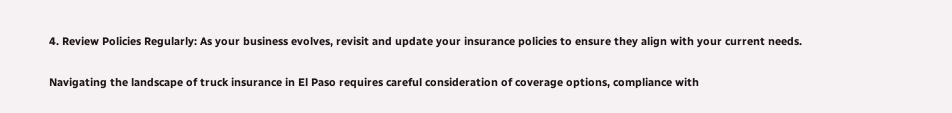4. Review Policies Regularly: As your business evolves, revisit and update your insurance policies to ensure they align with your current needs.

Navigating the landscape of truck insurance in El Paso requires careful consideration of coverage options, compliance with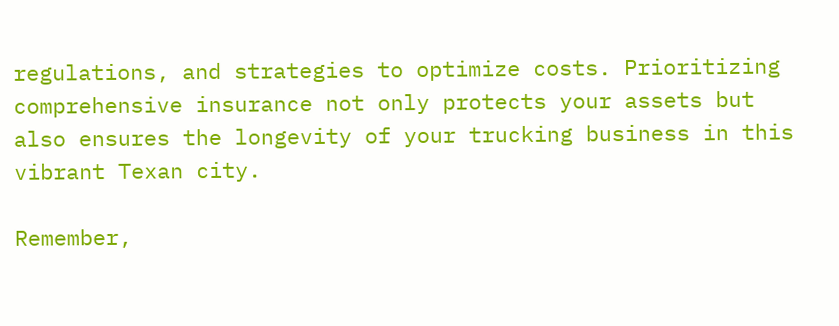regulations, and strategies to optimize costs. Prioritizing comprehensive insurance not only protects your assets but also ensures the longevity of your trucking business in this vibrant Texan city.

Remember,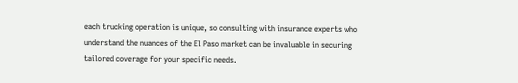each trucking operation is unique, so consulting with insurance experts who understand the nuances of the El Paso market can be invaluable in securing tailored coverage for your specific needs.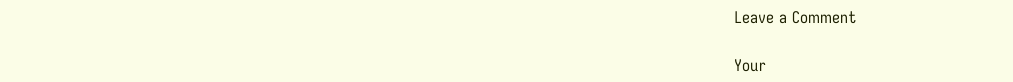Leave a Comment

Your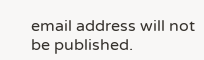email address will not be published.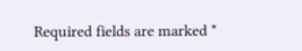Required fields are marked *